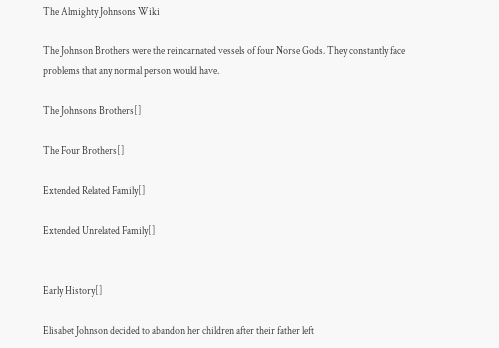The Almighty Johnsons Wiki

The Johnson Brothers were the reincarnated vessels of four Norse Gods. They constantly face problems that any normal person would have.

The Johnsons Brothers[]

The Four Brothers[]

Extended Related Family[]

Extended Unrelated Family[]


Early History[]

Elisabet Johnson decided to abandon her children after their father left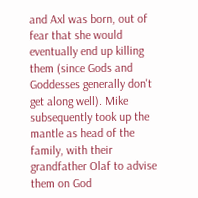and Axl was born, out of fear that she would eventually end up killing them (since Gods and Goddesses generally don't get along well). Mike subsequently took up the mantle as head of the family, with their grandfather Olaf to advise them on God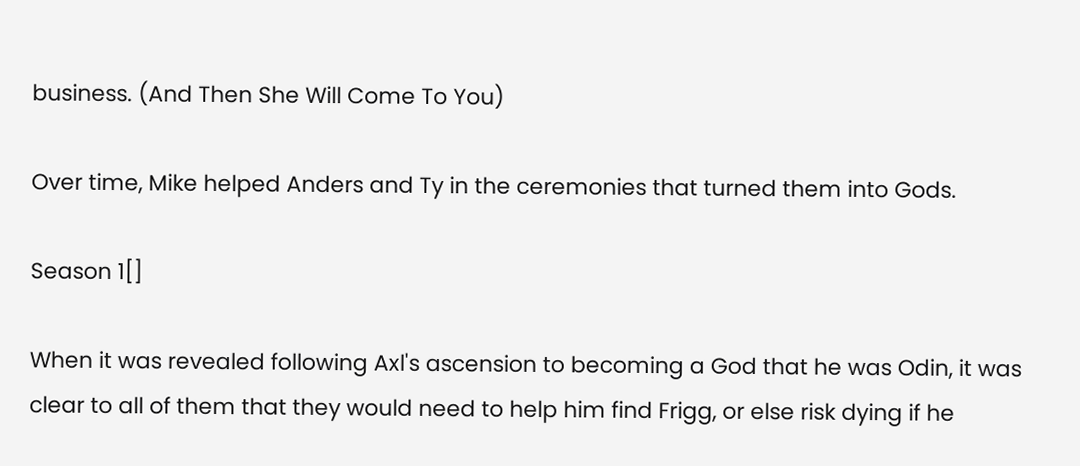business. (And Then She Will Come To You)

Over time, Mike helped Anders and Ty in the ceremonies that turned them into Gods.

Season 1[]

When it was revealed following Axl's ascension to becoming a God that he was Odin, it was clear to all of them that they would need to help him find Frigg, or else risk dying if he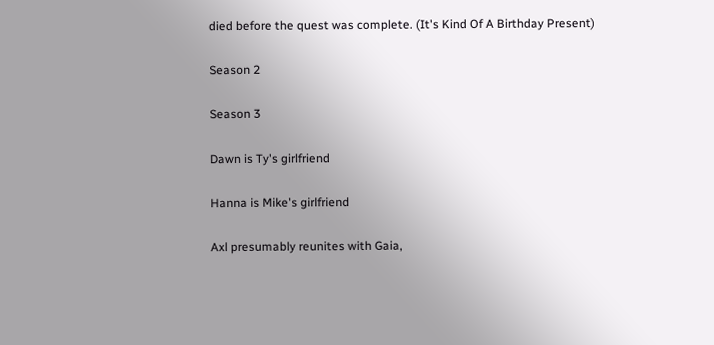died before the quest was complete. (It's Kind Of A Birthday Present)

Season 2

Season 3

Dawn is Ty's girlfriend

Hanna is Mike's girlfriend

Axl presumably reunites with Gaia,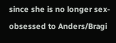since she is no longer sex-obsessed to Anders/Bragi